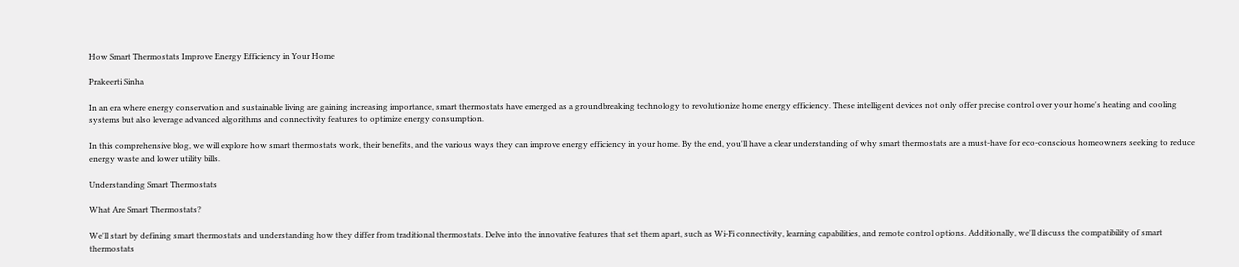How Smart Thermostats Improve Energy Efficiency in Your Home

Prakeerti Sinha

In an era where energy conservation and sustainable living are gaining increasing importance, smart thermostats have emerged as a groundbreaking technology to revolutionize home energy efficiency. These intelligent devices not only offer precise control over your home's heating and cooling systems but also leverage advanced algorithms and connectivity features to optimize energy consumption.

In this comprehensive blog, we will explore how smart thermostats work, their benefits, and the various ways they can improve energy efficiency in your home. By the end, you'll have a clear understanding of why smart thermostats are a must-have for eco-conscious homeowners seeking to reduce energy waste and lower utility bills.

Understanding Smart Thermostats

What Are Smart Thermostats?

We'll start by defining smart thermostats and understanding how they differ from traditional thermostats. Delve into the innovative features that set them apart, such as Wi-Fi connectivity, learning capabilities, and remote control options. Additionally, we'll discuss the compatibility of smart thermostats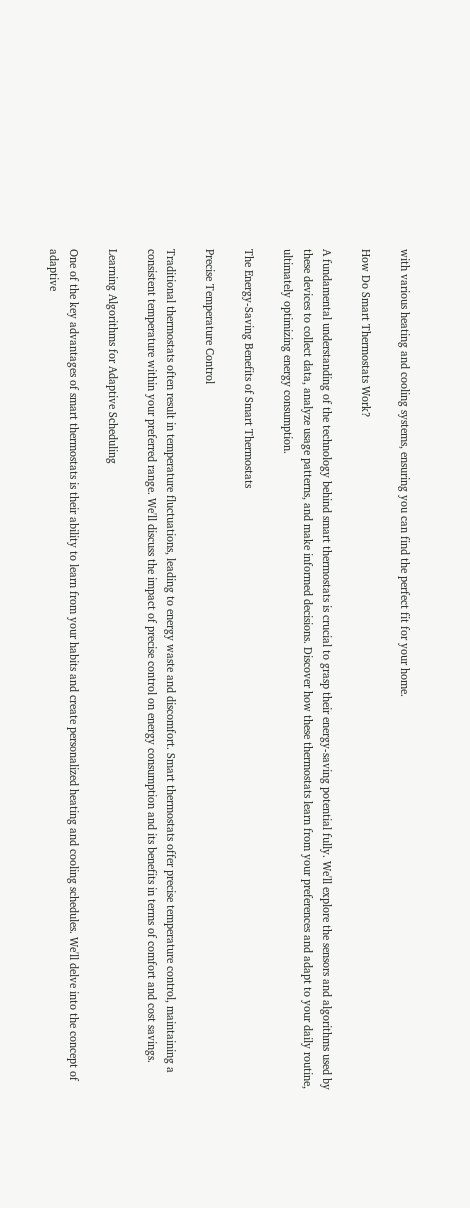with various heating and cooling systems, ensuring you can find the perfect fit for your home.

How Do Smart Thermostats Work?

A fundamental understanding of the technology behind smart thermostats is crucial to grasp their energy-saving potential fully. We'll explore the sensors and algorithms used by these devices to collect data, analyze usage patterns, and make informed decisions. Discover how these thermostats learn from your preferences and adapt to your daily routine, ultimately optimizing energy consumption.

The Energy-Saving Benefits of Smart Thermostats

Precise Temperature Control

Traditional thermostats often result in temperature fluctuations, leading to energy waste and discomfort. Smart thermostats offer precise temperature control, maintaining a consistent temperature within your preferred range. We'll discuss the impact of precise control on energy consumption and its benefits in terms of comfort and cost savings.

Learning Algorithms for Adaptive Scheduling

One of the key advantages of smart thermostats is their ability to learn from your habits and create personalized heating and cooling schedules. We'll delve into the concept of adaptive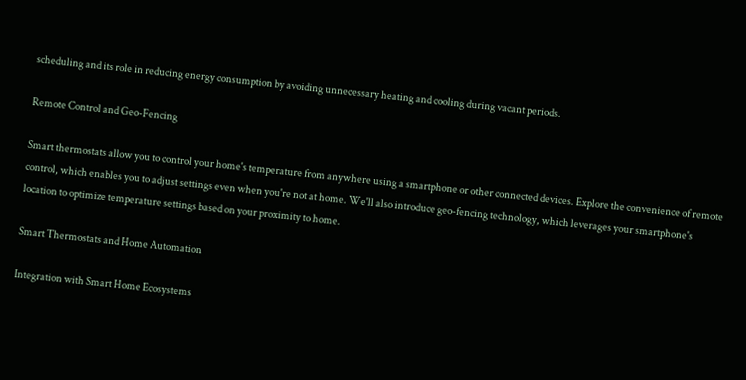scheduling and its role in reducing energy consumption by avoiding unnecessary heating and cooling during vacant periods.

Remote Control and Geo-Fencing

Smart thermostats allow you to control your home's temperature from anywhere using a smartphone or other connected devices. Explore the convenience of remote control, which enables you to adjust settings even when you're not at home. We'll also introduce geo-fencing technology, which leverages your smartphone's location to optimize temperature settings based on your proximity to home.

Smart Thermostats and Home Automation

Integration with Smart Home Ecosystems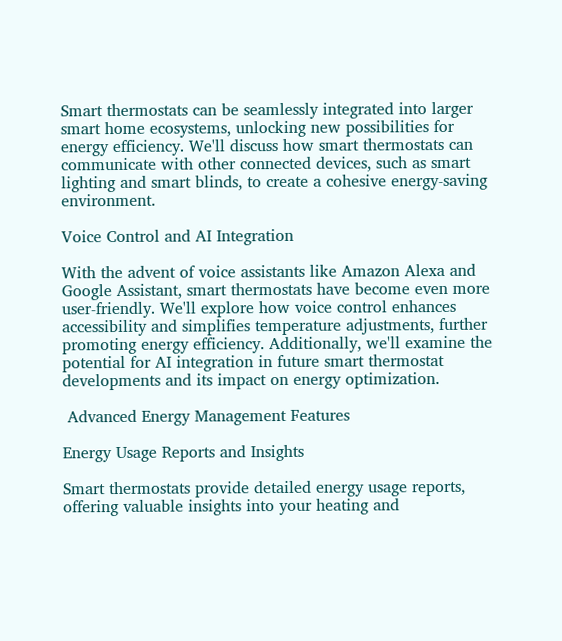Smart thermostats can be seamlessly integrated into larger smart home ecosystems, unlocking new possibilities for energy efficiency. We'll discuss how smart thermostats can communicate with other connected devices, such as smart lighting and smart blinds, to create a cohesive energy-saving environment.

Voice Control and AI Integration

With the advent of voice assistants like Amazon Alexa and Google Assistant, smart thermostats have become even more user-friendly. We'll explore how voice control enhances accessibility and simplifies temperature adjustments, further promoting energy efficiency. Additionally, we'll examine the potential for AI integration in future smart thermostat developments and its impact on energy optimization.

 Advanced Energy Management Features

Energy Usage Reports and Insights

Smart thermostats provide detailed energy usage reports, offering valuable insights into your heating and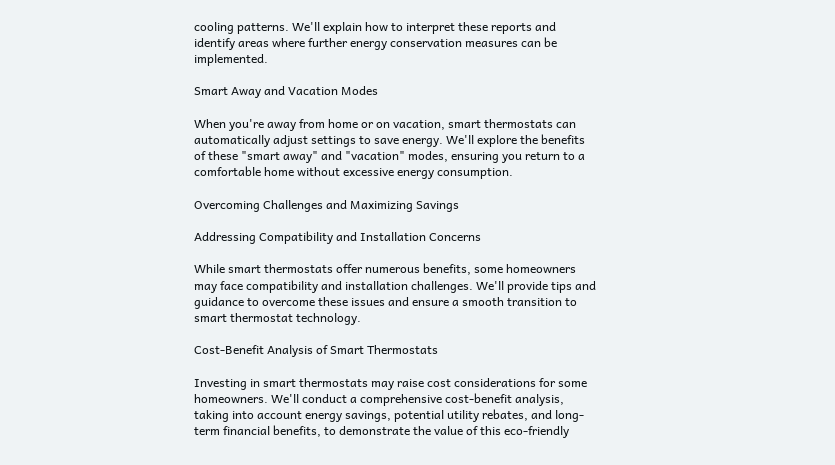cooling patterns. We'll explain how to interpret these reports and identify areas where further energy conservation measures can be implemented.

Smart Away and Vacation Modes

When you're away from home or on vacation, smart thermostats can automatically adjust settings to save energy. We'll explore the benefits of these "smart away" and "vacation" modes, ensuring you return to a comfortable home without excessive energy consumption.

Overcoming Challenges and Maximizing Savings

Addressing Compatibility and Installation Concerns

While smart thermostats offer numerous benefits, some homeowners may face compatibility and installation challenges. We'll provide tips and guidance to overcome these issues and ensure a smooth transition to smart thermostat technology.

Cost-Benefit Analysis of Smart Thermostats

Investing in smart thermostats may raise cost considerations for some homeowners. We'll conduct a comprehensive cost-benefit analysis, taking into account energy savings, potential utility rebates, and long-term financial benefits, to demonstrate the value of this eco-friendly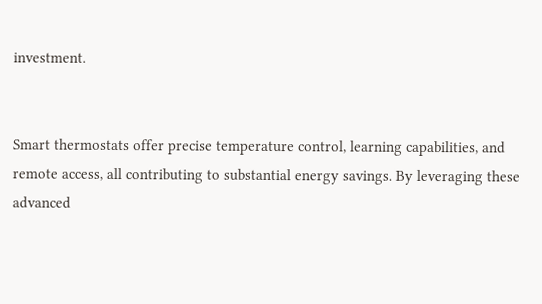investment.


Smart thermostats offer precise temperature control, learning capabilities, and remote access, all contributing to substantial energy savings. By leveraging these advanced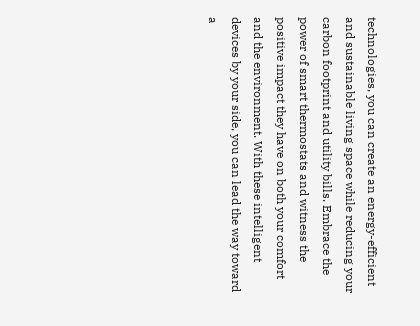technologies, you can create an energy-efficient and sustainable living space while reducing your carbon footprint and utility bills. Embrace the power of smart thermostats and witness the positive impact they have on both your comfort and the environment. With these intelligent devices by your side, you can lead the way toward a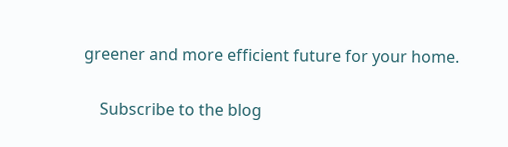greener and more efficient future for your home.

    Subscribe to the blog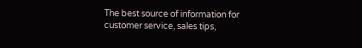The best source of information for customer service, sales tips,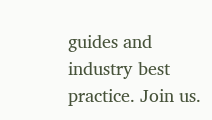guides and industry best practice. Join us.